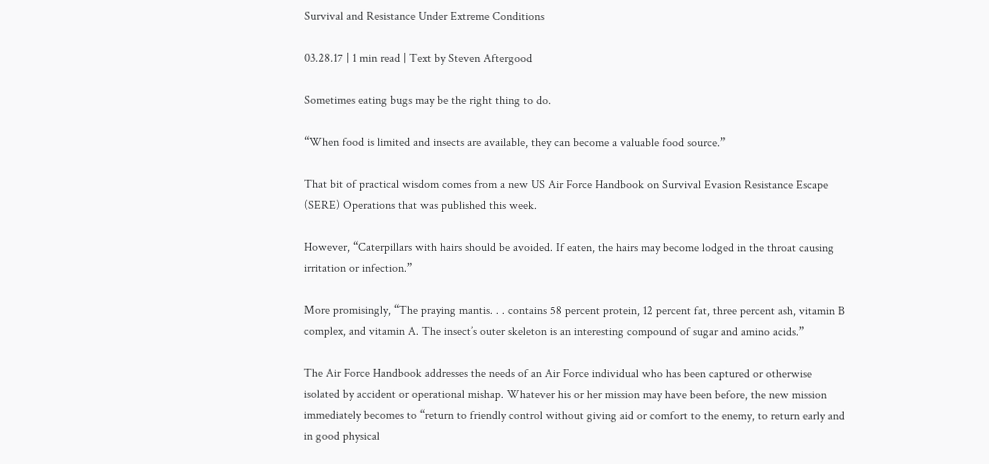Survival and Resistance Under Extreme Conditions

03.28.17 | 1 min read | Text by Steven Aftergood

Sometimes eating bugs may be the right thing to do.

“When food is limited and insects are available, they can become a valuable food source.”

That bit of practical wisdom comes from a new US Air Force Handbook on Survival Evasion Resistance Escape (SERE) Operations that was published this week.

However, “Caterpillars with hairs should be avoided. If eaten, the hairs may become lodged in the throat causing irritation or infection.”

More promisingly, “The praying mantis. . . contains 58 percent protein, 12 percent fat, three percent ash, vitamin B complex, and vitamin A. The insect’s outer skeleton is an interesting compound of sugar and amino acids.”

The Air Force Handbook addresses the needs of an Air Force individual who has been captured or otherwise isolated by accident or operational mishap. Whatever his or her mission may have been before, the new mission immediately becomes to “return to friendly control without giving aid or comfort to the enemy, to return early and in good physical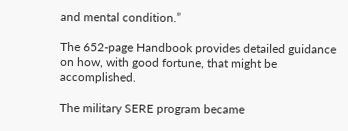and mental condition.”

The 652-page Handbook provides detailed guidance on how, with good fortune, that might be accomplished.

The military SERE program became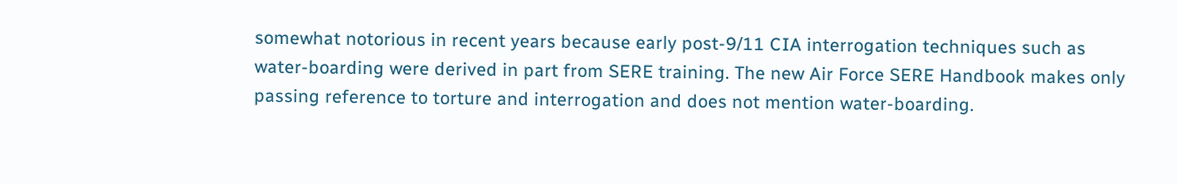somewhat notorious in recent years because early post-9/11 CIA interrogation techniques such as water-boarding were derived in part from SERE training. The new Air Force SERE Handbook makes only passing reference to torture and interrogation and does not mention water-boarding.